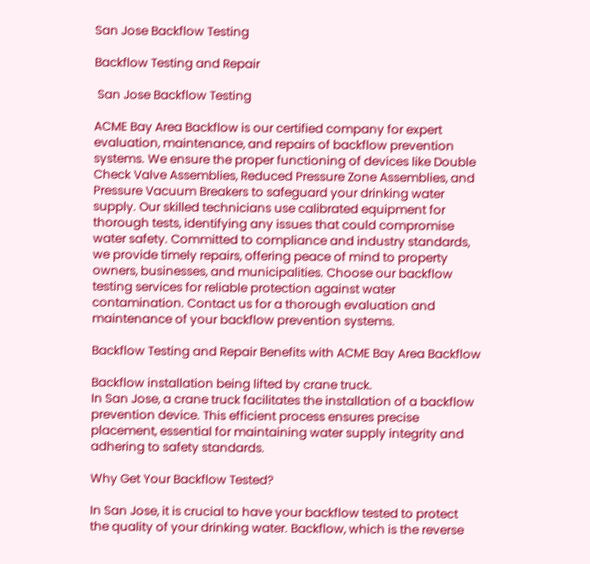San Jose Backflow Testing

Backflow Testing and Repair

 San Jose Backflow Testing

ACME Bay Area Backflow is our certified company for expert evaluation, maintenance, and repairs of backflow prevention systems. We ensure the proper functioning of devices like Double Check Valve Assemblies, Reduced Pressure Zone Assemblies, and Pressure Vacuum Breakers to safeguard your drinking water supply. Our skilled technicians use calibrated equipment for thorough tests, identifying any issues that could compromise water safety. Committed to compliance and industry standards, we provide timely repairs, offering peace of mind to property owners, businesses, and municipalities. Choose our backflow testing services for reliable protection against water contamination. Contact us for a thorough evaluation and maintenance of your backflow prevention systems.

Backflow Testing and Repair Benefits with ACME Bay Area Backflow

Backflow installation being lifted by crane truck.
In San Jose, a crane truck facilitates the installation of a backflow prevention device. This efficient process ensures precise placement, essential for maintaining water supply integrity and adhering to safety standards.

Why Get Your Backflow Tested?

In San Jose, it is crucial to have your backflow tested to protect the quality of your drinking water. Backflow, which is the reverse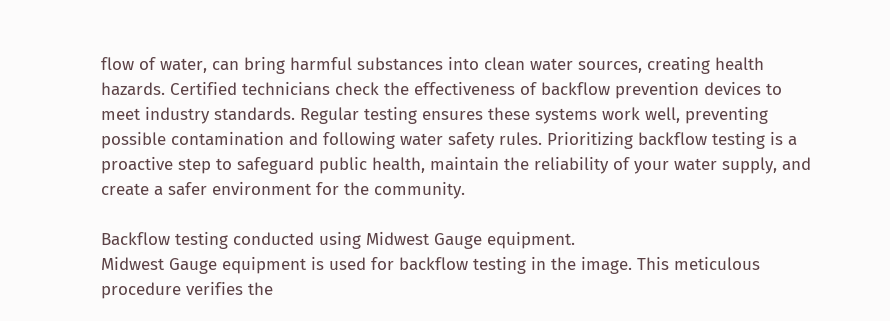flow of water, can bring harmful substances into clean water sources, creating health hazards. Certified technicians check the effectiveness of backflow prevention devices to meet industry standards. Regular testing ensures these systems work well, preventing possible contamination and following water safety rules. Prioritizing backflow testing is a proactive step to safeguard public health, maintain the reliability of your water supply, and create a safer environment for the community.

Backflow testing conducted using Midwest Gauge equipment.
Midwest Gauge equipment is used for backflow testing in the image. This meticulous procedure verifies the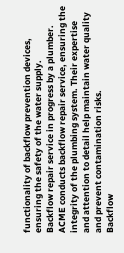functionality of backflow prevention devices, ensuring the safety of the water supply.
Backflow repair service in progress by a plumber.
ACME conducts backflow repair service, ensuring the integrity of the plumbing system. Their expertise and attention to detail help maintain water quality and prevent contamination risks.
Backflow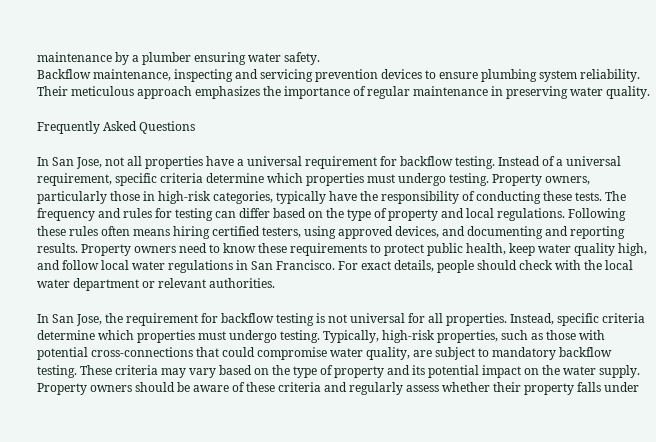maintenance by a plumber ensuring water safety.
Backflow maintenance, inspecting and servicing prevention devices to ensure plumbing system reliability. Their meticulous approach emphasizes the importance of regular maintenance in preserving water quality.

Frequently Asked Questions

In San Jose, not all properties have a universal requirement for backflow testing. Instead of a universal requirement, specific criteria determine which properties must undergo testing. Property owners, particularly those in high-risk categories, typically have the responsibility of conducting these tests. The frequency and rules for testing can differ based on the type of property and local regulations. Following these rules often means hiring certified testers, using approved devices, and documenting and reporting results. Property owners need to know these requirements to protect public health, keep water quality high, and follow local water regulations in San Francisco. For exact details, people should check with the local water department or relevant authorities.

In San Jose, the requirement for backflow testing is not universal for all properties. Instead, specific criteria determine which properties must undergo testing. Typically, high-risk properties, such as those with potential cross-connections that could compromise water quality, are subject to mandatory backflow testing. These criteria may vary based on the type of property and its potential impact on the water supply. Property owners should be aware of these criteria and regularly assess whether their property falls under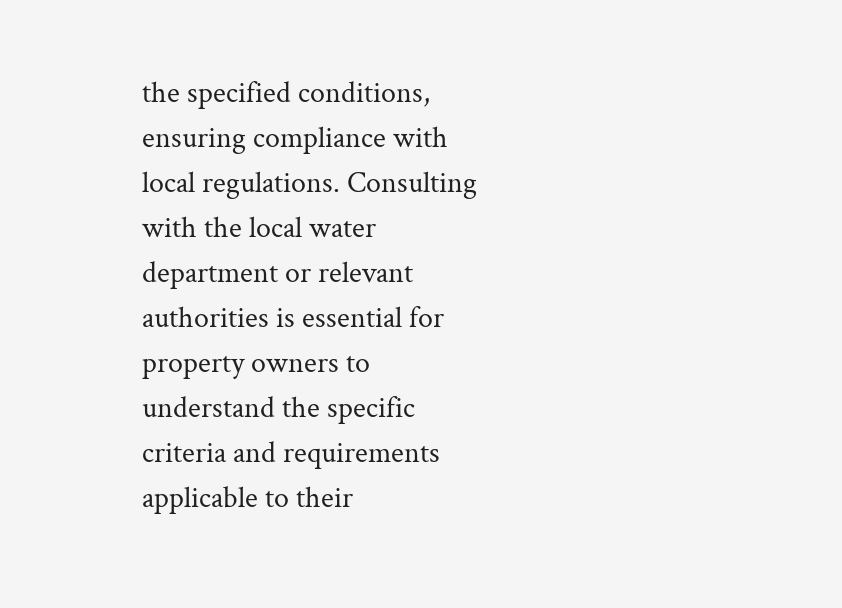the specified conditions, ensuring compliance with local regulations. Consulting with the local water department or relevant authorities is essential for property owners to understand the specific criteria and requirements applicable to their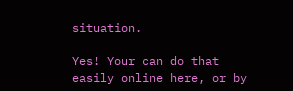situation.

Yes! Your can do that easily online here, or by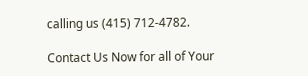calling us (415) 712-4782.

Contact Us Now for all of Your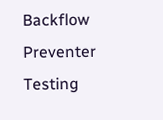Backflow Preventer Testing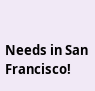Needs in San Francisco!